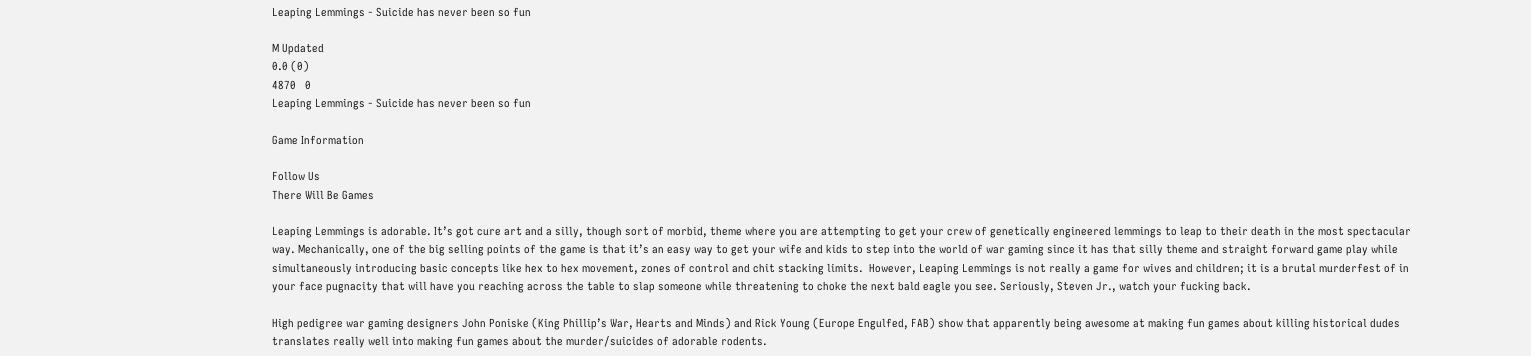Leaping Lemmings - Suicide has never been so fun

M Updated
0.0 (0)
4870   0
Leaping Lemmings - Suicide has never been so fun

Game Information

Follow Us
There Will Be Games

Leaping Lemmings is adorable. It’s got cure art and a silly, though sort of morbid, theme where you are attempting to get your crew of genetically engineered lemmings to leap to their death in the most spectacular way. Mechanically, one of the big selling points of the game is that it’s an easy way to get your wife and kids to step into the world of war gaming since it has that silly theme and straight forward game play while simultaneously introducing basic concepts like hex to hex movement, zones of control and chit stacking limits.  However, Leaping Lemmings is not really a game for wives and children; it is a brutal murderfest of in your face pugnacity that will have you reaching across the table to slap someone while threatening to choke the next bald eagle you see. Seriously, Steven Jr., watch your fucking back.

High pedigree war gaming designers John Poniske (King Phillip’s War, Hearts and Minds) and Rick Young (Europe Engulfed, FAB) show that apparently being awesome at making fun games about killing historical dudes translates really well into making fun games about the murder/suicides of adorable rodents.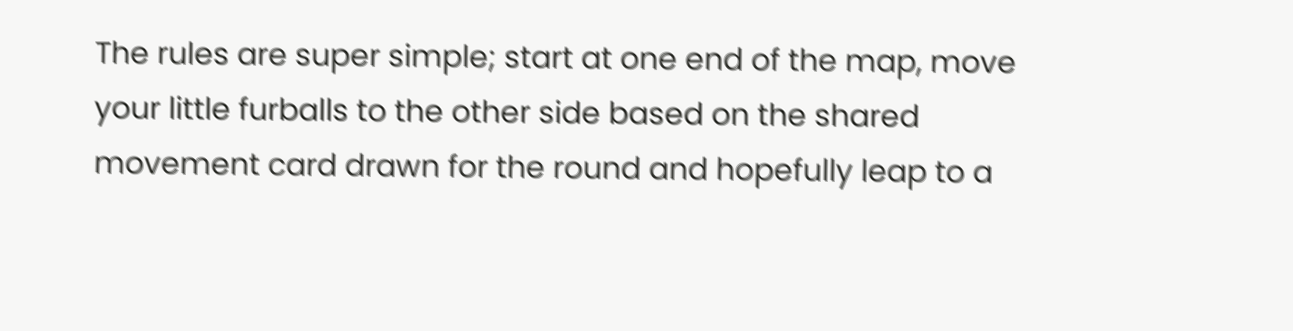The rules are super simple; start at one end of the map, move your little furballs to the other side based on the shared movement card drawn for the round and hopefully leap to a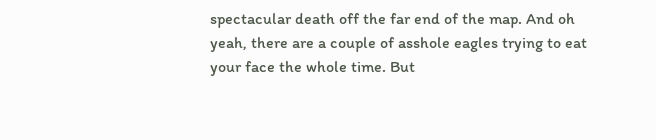spectacular death off the far end of the map. And oh yeah, there are a couple of asshole eagles trying to eat your face the whole time. But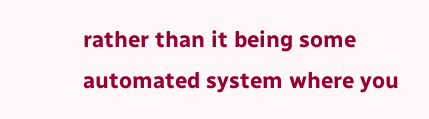rather than it being some automated system where you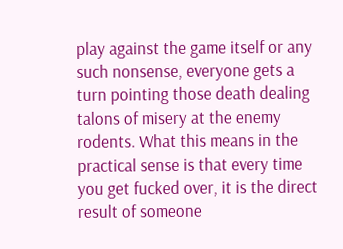play against the game itself or any such nonsense, everyone gets a turn pointing those death dealing talons of misery at the enemy rodents. What this means in the practical sense is that every time you get fucked over, it is the direct result of someone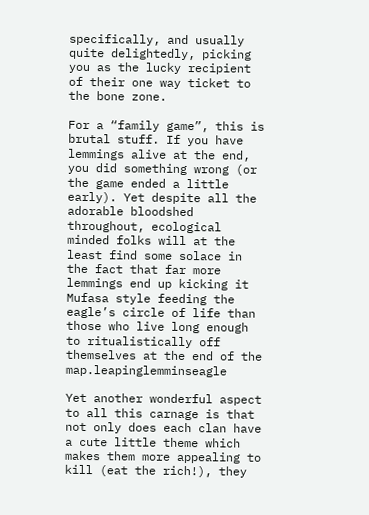specifically, and usually quite delightedly, picking you as the lucky recipient of their one way ticket to the bone zone.

For a “family game”, this is brutal stuff. If you have lemmings alive at the end, you did something wrong (or the game ended a little early). Yet despite all the adorable bloodshed throughout, ecological minded folks will at the least find some solace in the fact that far more lemmings end up kicking it Mufasa style feeding the eagle’s circle of life than those who live long enough to ritualistically off themselves at the end of the map.leapinglemminseagle

Yet another wonderful aspect to all this carnage is that not only does each clan have a cute little theme which makes them more appealing to kill (eat the rich!), they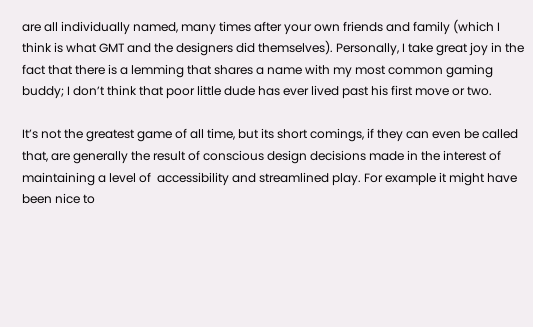are all individually named, many times after your own friends and family (which I think is what GMT and the designers did themselves). Personally, I take great joy in the fact that there is a lemming that shares a name with my most common gaming buddy; I don’t think that poor little dude has ever lived past his first move or two.

It’s not the greatest game of all time, but its short comings, if they can even be called that, are generally the result of conscious design decisions made in the interest of maintaining a level of  accessibility and streamlined play. For example it might have been nice to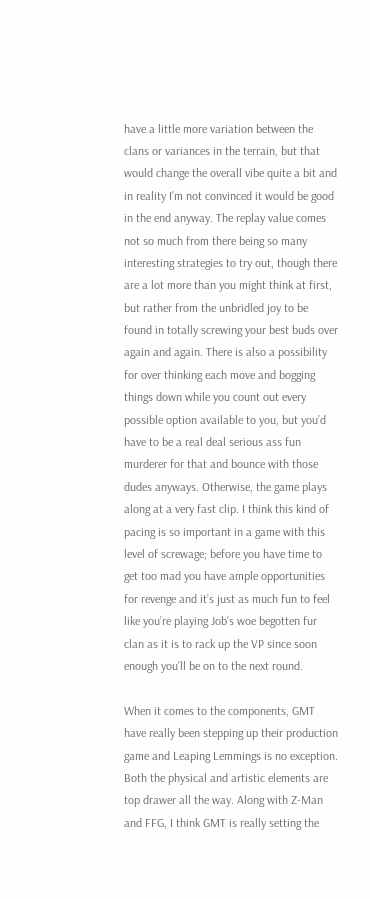have a little more variation between the clans or variances in the terrain, but that would change the overall vibe quite a bit and in reality I’m not convinced it would be good in the end anyway. The replay value comes not so much from there being so many interesting strategies to try out, though there are a lot more than you might think at first, but rather from the unbridled joy to be found in totally screwing your best buds over again and again. There is also a possibility for over thinking each move and bogging things down while you count out every possible option available to you, but you’d have to be a real deal serious ass fun murderer for that and bounce with those dudes anyways. Otherwise, the game plays along at a very fast clip. I think this kind of pacing is so important in a game with this level of screwage; before you have time to get too mad you have ample opportunities for revenge and it’s just as much fun to feel like you’re playing Job’s woe begotten fur clan as it is to rack up the VP since soon enough you’ll be on to the next round.

When it comes to the components, GMT have really been stepping up their production game and Leaping Lemmings is no exception. Both the physical and artistic elements are top drawer all the way. Along with Z-Man and FFG, I think GMT is really setting the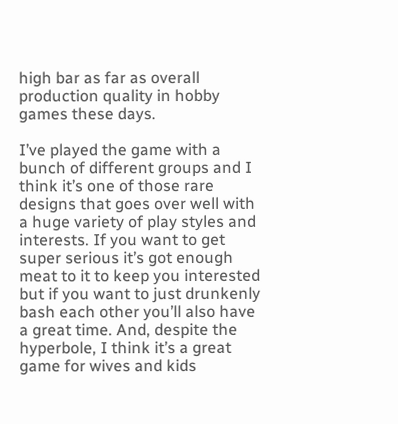high bar as far as overall production quality in hobby games these days.

I’ve played the game with a bunch of different groups and I think it’s one of those rare designs that goes over well with a huge variety of play styles and interests. If you want to get super serious it’s got enough meat to it to keep you interested but if you want to just drunkenly bash each other you’ll also have a great time. And, despite the hyperbole, I think it’s a great game for wives and kids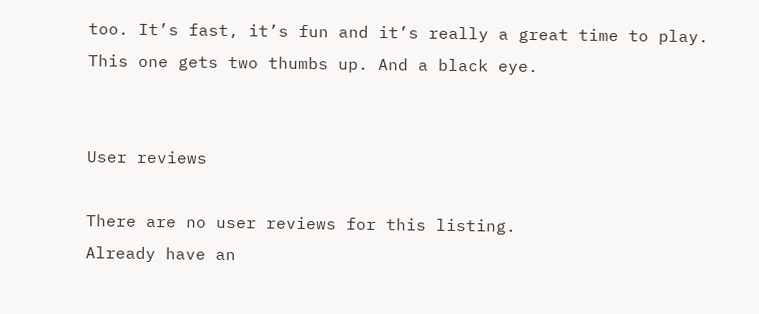too. It’s fast, it’s fun and it’s really a great time to play. This one gets two thumbs up. And a black eye.


User reviews

There are no user reviews for this listing.
Already have an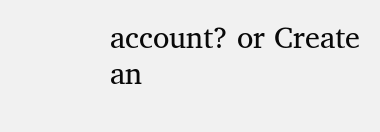account? or Create an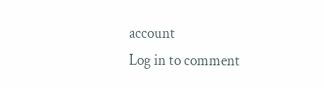account
Log in to comment